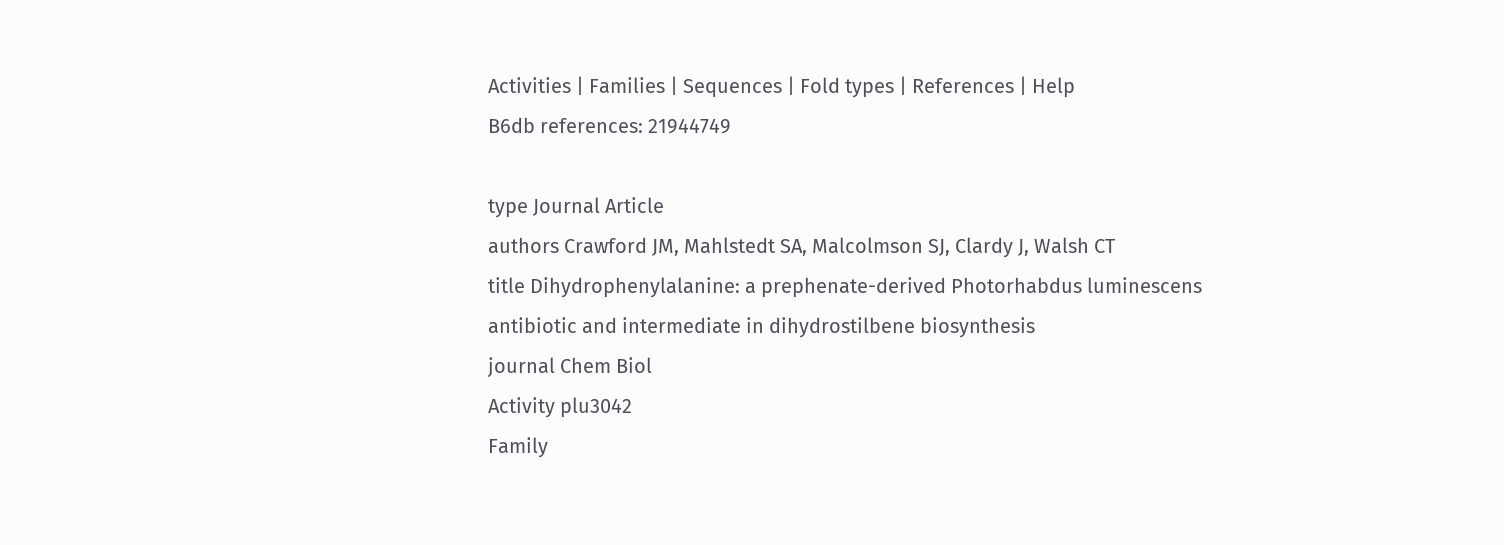Activities | Families | Sequences | Fold types | References | Help
B6db references: 21944749

type Journal Article
authors Crawford JM, Mahlstedt SA, Malcolmson SJ, Clardy J, Walsh CT
title Dihydrophenylalanine: a prephenate-derived Photorhabdus luminescens antibiotic and intermediate in dihydrostilbene biosynthesis
journal Chem Biol
Activity plu3042
Family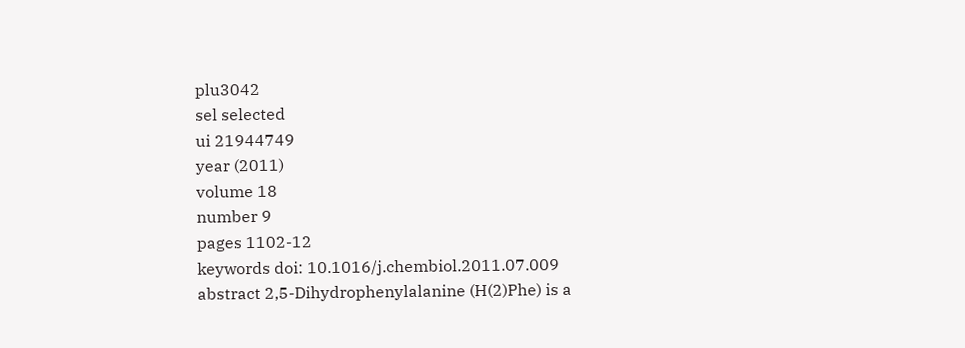plu3042
sel selected
ui 21944749
year (2011)
volume 18
number 9
pages 1102-12
keywords doi: 10.1016/j.chembiol.2011.07.009
abstract 2,5-Dihydrophenylalanine (H(2)Phe) is a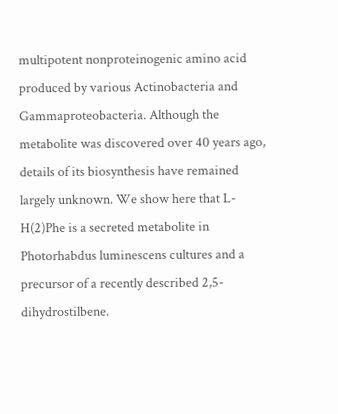multipotent nonproteinogenic amino acid produced by various Actinobacteria and Gammaproteobacteria. Although the metabolite was discovered over 40 years ago, details of its biosynthesis have remained largely unknown. We show here that L-H(2)Phe is a secreted metabolite in Photorhabdus luminescens cultures and a precursor of a recently described 2,5-dihydrostilbene.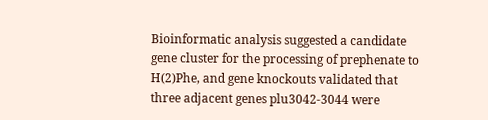Bioinformatic analysis suggested a candidate gene cluster for the processing of prephenate to H(2)Phe, and gene knockouts validated that three adjacent genes plu3042-3044 were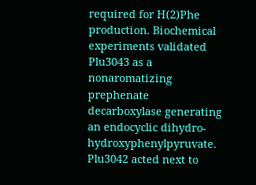required for H(2)Phe production. Biochemical experiments validated Plu3043 as a nonaromatizing prephenate decarboxylase generating an endocyclic dihydro-hydroxyphenylpyruvate. Plu3042 acted next to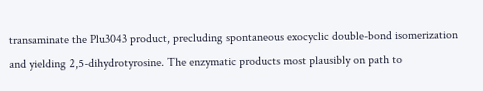transaminate the Plu3043 product, precluding spontaneous exocyclic double-bond isomerization and yielding 2,5-dihydrotyrosine. The enzymatic products most plausibly on path to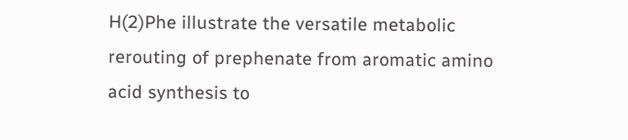H(2)Phe illustrate the versatile metabolic rerouting of prephenate from aromatic amino acid synthesis to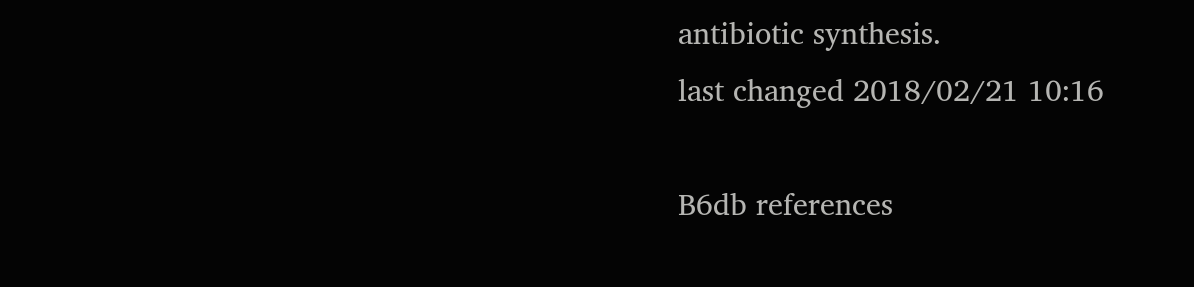antibiotic synthesis.
last changed 2018/02/21 10:16

B6db references